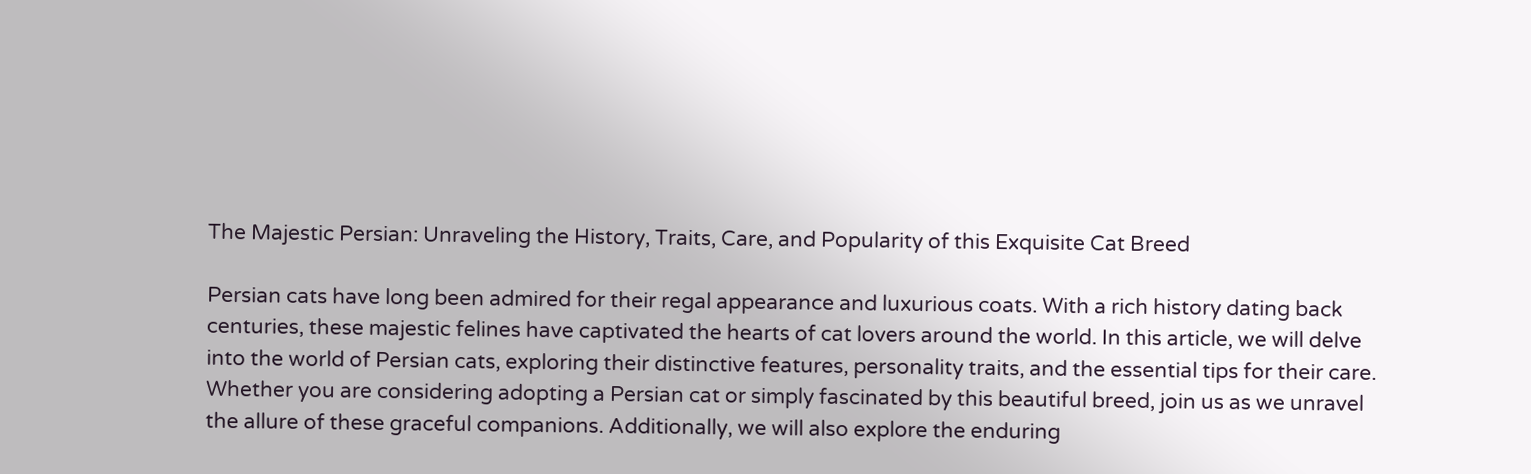The Majestic Persian: Unraveling the History, Traits, Care, and Popularity of this Exquisite Cat Breed

Persian cats have long been admired for their regal appearance and luxurious coats. With a rich history dating back centuries, these majestic felines have captivated the hearts of cat lovers around the world. In this article, we will delve into the world of Persian cats, exploring their distinctive features, personality traits, and the essential tips for their care. Whether you are considering adopting a Persian cat or simply fascinated by this beautiful breed, join us as we unravel the allure of these graceful companions. Additionally, we will also explore the enduring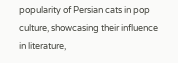popularity of Persian cats in pop culture, showcasing their influence in literature,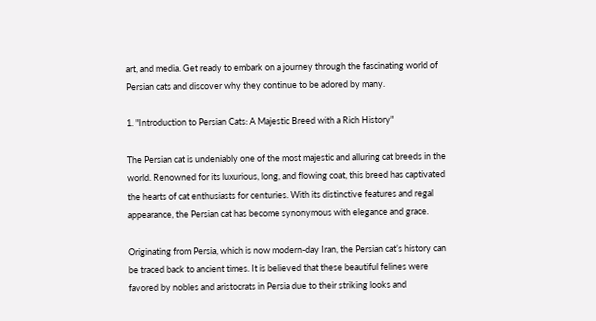art, and media. Get ready to embark on a journey through the fascinating world of Persian cats and discover why they continue to be adored by many.

1. "Introduction to Persian Cats: A Majestic Breed with a Rich History"

The Persian cat is undeniably one of the most majestic and alluring cat breeds in the world. Renowned for its luxurious, long, and flowing coat, this breed has captivated the hearts of cat enthusiasts for centuries. With its distinctive features and regal appearance, the Persian cat has become synonymous with elegance and grace.

Originating from Persia, which is now modern-day Iran, the Persian cat’s history can be traced back to ancient times. It is believed that these beautiful felines were favored by nobles and aristocrats in Persia due to their striking looks and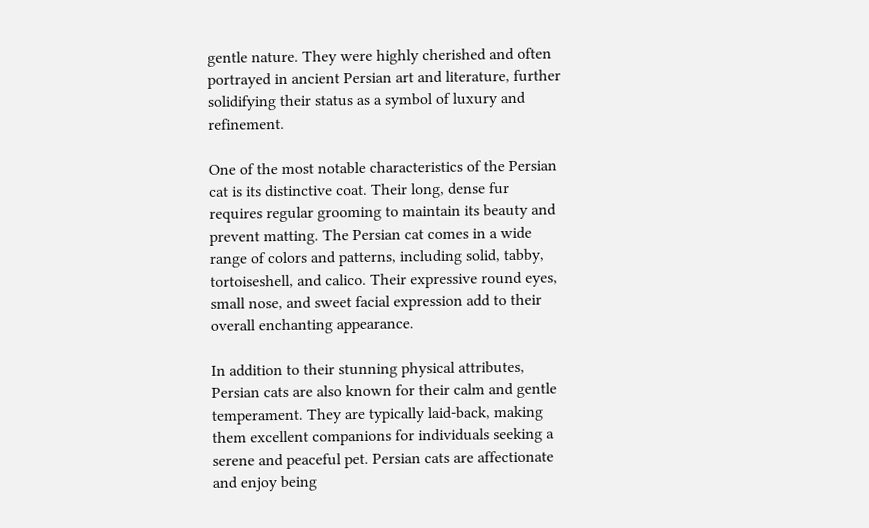gentle nature. They were highly cherished and often portrayed in ancient Persian art and literature, further solidifying their status as a symbol of luxury and refinement.

One of the most notable characteristics of the Persian cat is its distinctive coat. Their long, dense fur requires regular grooming to maintain its beauty and prevent matting. The Persian cat comes in a wide range of colors and patterns, including solid, tabby, tortoiseshell, and calico. Their expressive round eyes, small nose, and sweet facial expression add to their overall enchanting appearance.

In addition to their stunning physical attributes, Persian cats are also known for their calm and gentle temperament. They are typically laid-back, making them excellent companions for individuals seeking a serene and peaceful pet. Persian cats are affectionate and enjoy being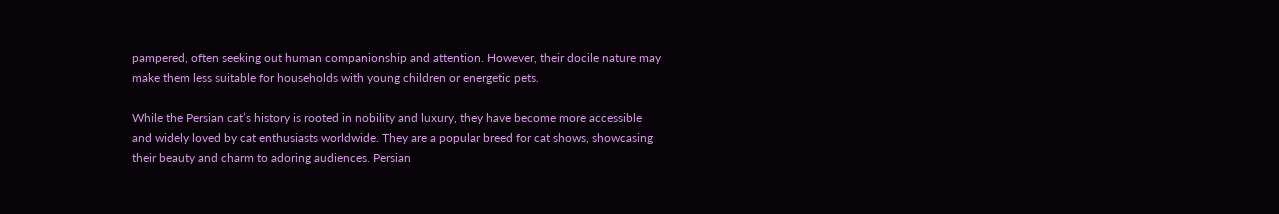pampered, often seeking out human companionship and attention. However, their docile nature may make them less suitable for households with young children or energetic pets.

While the Persian cat’s history is rooted in nobility and luxury, they have become more accessible and widely loved by cat enthusiasts worldwide. They are a popular breed for cat shows, showcasing their beauty and charm to adoring audiences. Persian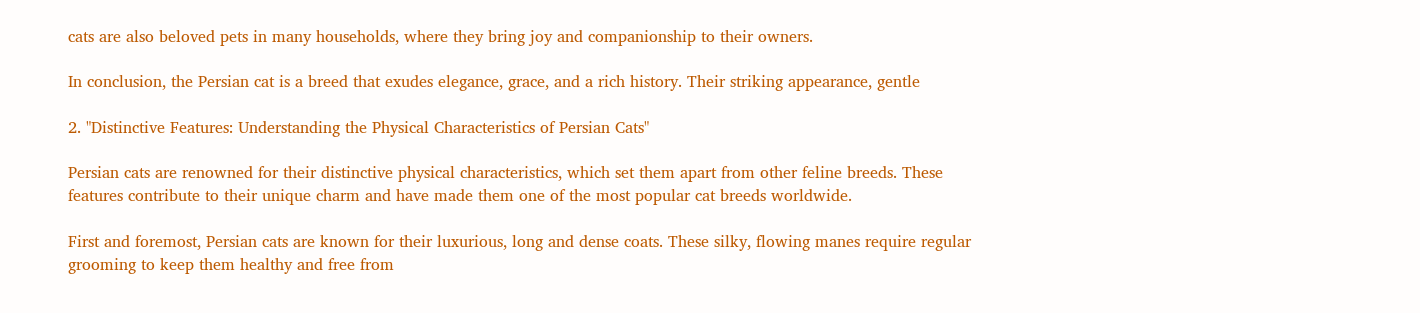cats are also beloved pets in many households, where they bring joy and companionship to their owners.

In conclusion, the Persian cat is a breed that exudes elegance, grace, and a rich history. Their striking appearance, gentle

2. "Distinctive Features: Understanding the Physical Characteristics of Persian Cats"

Persian cats are renowned for their distinctive physical characteristics, which set them apart from other feline breeds. These features contribute to their unique charm and have made them one of the most popular cat breeds worldwide.

First and foremost, Persian cats are known for their luxurious, long and dense coats. These silky, flowing manes require regular grooming to keep them healthy and free from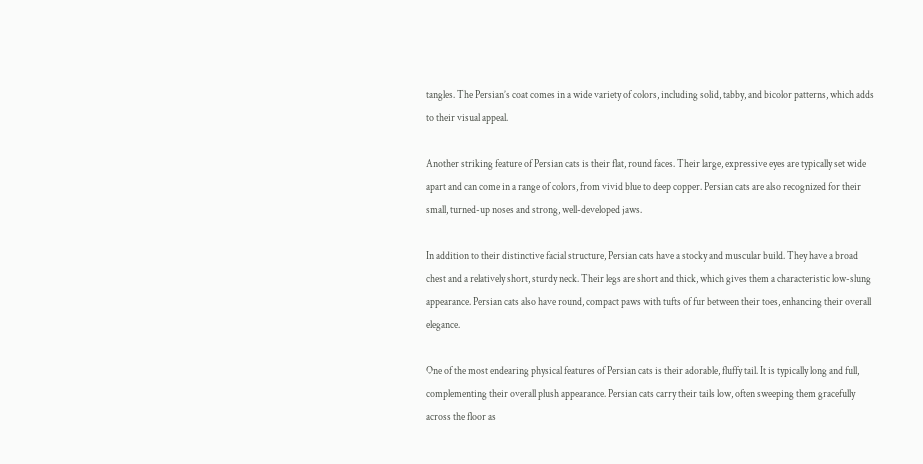tangles. The Persian’s coat comes in a wide variety of colors, including solid, tabby, and bicolor patterns, which adds to their visual appeal.

Another striking feature of Persian cats is their flat, round faces. Their large, expressive eyes are typically set wide apart and can come in a range of colors, from vivid blue to deep copper. Persian cats are also recognized for their small, turned-up noses and strong, well-developed jaws.

In addition to their distinctive facial structure, Persian cats have a stocky and muscular build. They have a broad chest and a relatively short, sturdy neck. Their legs are short and thick, which gives them a characteristic low-slung appearance. Persian cats also have round, compact paws with tufts of fur between their toes, enhancing their overall elegance.

One of the most endearing physical features of Persian cats is their adorable, fluffy tail. It is typically long and full, complementing their overall plush appearance. Persian cats carry their tails low, often sweeping them gracefully across the floor as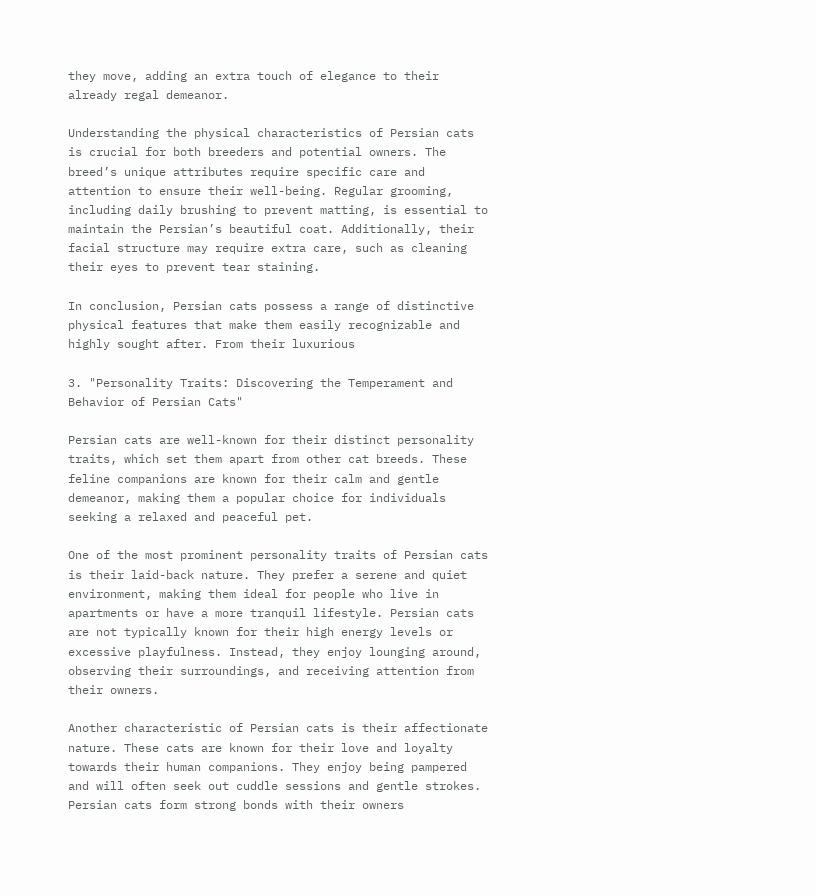they move, adding an extra touch of elegance to their already regal demeanor.

Understanding the physical characteristics of Persian cats is crucial for both breeders and potential owners. The breed’s unique attributes require specific care and attention to ensure their well-being. Regular grooming, including daily brushing to prevent matting, is essential to maintain the Persian’s beautiful coat. Additionally, their facial structure may require extra care, such as cleaning their eyes to prevent tear staining.

In conclusion, Persian cats possess a range of distinctive physical features that make them easily recognizable and highly sought after. From their luxurious

3. "Personality Traits: Discovering the Temperament and Behavior of Persian Cats"

Persian cats are well-known for their distinct personality traits, which set them apart from other cat breeds. These feline companions are known for their calm and gentle demeanor, making them a popular choice for individuals seeking a relaxed and peaceful pet.

One of the most prominent personality traits of Persian cats is their laid-back nature. They prefer a serene and quiet environment, making them ideal for people who live in apartments or have a more tranquil lifestyle. Persian cats are not typically known for their high energy levels or excessive playfulness. Instead, they enjoy lounging around, observing their surroundings, and receiving attention from their owners.

Another characteristic of Persian cats is their affectionate nature. These cats are known for their love and loyalty towards their human companions. They enjoy being pampered and will often seek out cuddle sessions and gentle strokes. Persian cats form strong bonds with their owners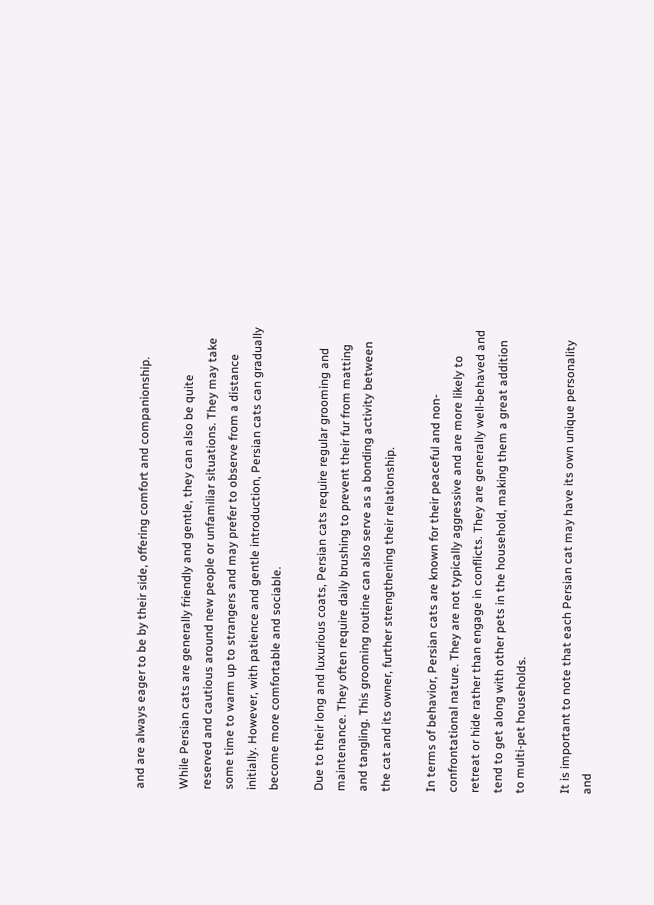and are always eager to be by their side, offering comfort and companionship.

While Persian cats are generally friendly and gentle, they can also be quite reserved and cautious around new people or unfamiliar situations. They may take some time to warm up to strangers and may prefer to observe from a distance initially. However, with patience and gentle introduction, Persian cats can gradually become more comfortable and sociable.

Due to their long and luxurious coats, Persian cats require regular grooming and maintenance. They often require daily brushing to prevent their fur from matting and tangling. This grooming routine can also serve as a bonding activity between the cat and its owner, further strengthening their relationship.

In terms of behavior, Persian cats are known for their peaceful and non-confrontational nature. They are not typically aggressive and are more likely to retreat or hide rather than engage in conflicts. They are generally well-behaved and tend to get along with other pets in the household, making them a great addition to multi-pet households.

It is important to note that each Persian cat may have its own unique personality and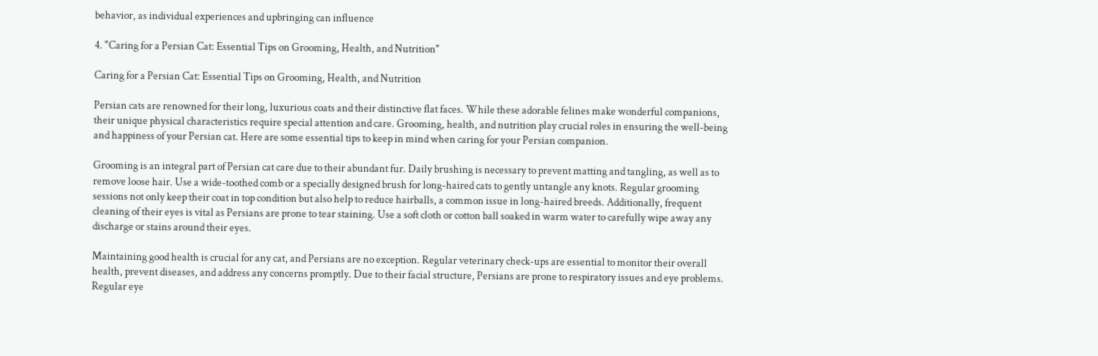behavior, as individual experiences and upbringing can influence

4. "Caring for a Persian Cat: Essential Tips on Grooming, Health, and Nutrition"

Caring for a Persian Cat: Essential Tips on Grooming, Health, and Nutrition

Persian cats are renowned for their long, luxurious coats and their distinctive flat faces. While these adorable felines make wonderful companions, their unique physical characteristics require special attention and care. Grooming, health, and nutrition play crucial roles in ensuring the well-being and happiness of your Persian cat. Here are some essential tips to keep in mind when caring for your Persian companion.

Grooming is an integral part of Persian cat care due to their abundant fur. Daily brushing is necessary to prevent matting and tangling, as well as to remove loose hair. Use a wide-toothed comb or a specially designed brush for long-haired cats to gently untangle any knots. Regular grooming sessions not only keep their coat in top condition but also help to reduce hairballs, a common issue in long-haired breeds. Additionally, frequent cleaning of their eyes is vital as Persians are prone to tear staining. Use a soft cloth or cotton ball soaked in warm water to carefully wipe away any discharge or stains around their eyes.

Maintaining good health is crucial for any cat, and Persians are no exception. Regular veterinary check-ups are essential to monitor their overall health, prevent diseases, and address any concerns promptly. Due to their facial structure, Persians are prone to respiratory issues and eye problems. Regular eye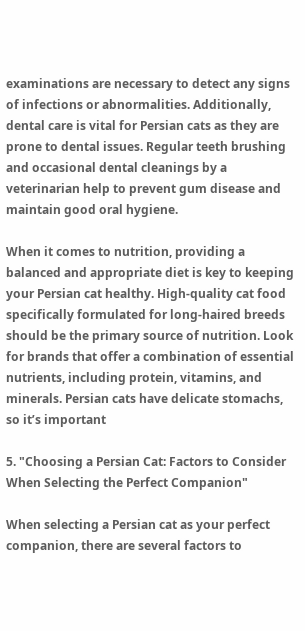examinations are necessary to detect any signs of infections or abnormalities. Additionally, dental care is vital for Persian cats as they are prone to dental issues. Regular teeth brushing and occasional dental cleanings by a veterinarian help to prevent gum disease and maintain good oral hygiene.

When it comes to nutrition, providing a balanced and appropriate diet is key to keeping your Persian cat healthy. High-quality cat food specifically formulated for long-haired breeds should be the primary source of nutrition. Look for brands that offer a combination of essential nutrients, including protein, vitamins, and minerals. Persian cats have delicate stomachs, so it’s important

5. "Choosing a Persian Cat: Factors to Consider When Selecting the Perfect Companion"

When selecting a Persian cat as your perfect companion, there are several factors to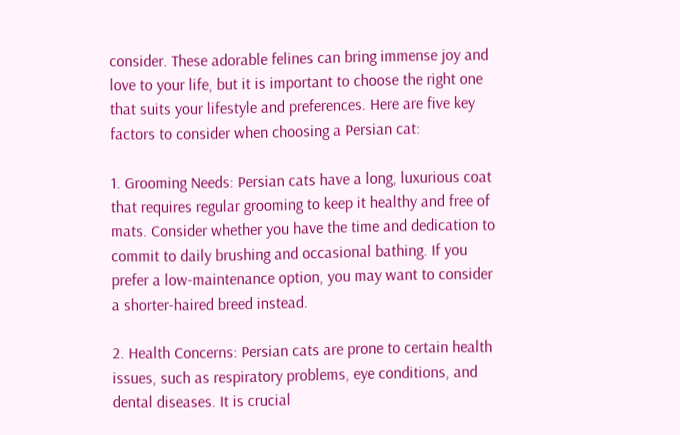consider. These adorable felines can bring immense joy and love to your life, but it is important to choose the right one that suits your lifestyle and preferences. Here are five key factors to consider when choosing a Persian cat:

1. Grooming Needs: Persian cats have a long, luxurious coat that requires regular grooming to keep it healthy and free of mats. Consider whether you have the time and dedication to commit to daily brushing and occasional bathing. If you prefer a low-maintenance option, you may want to consider a shorter-haired breed instead.

2. Health Concerns: Persian cats are prone to certain health issues, such as respiratory problems, eye conditions, and dental diseases. It is crucial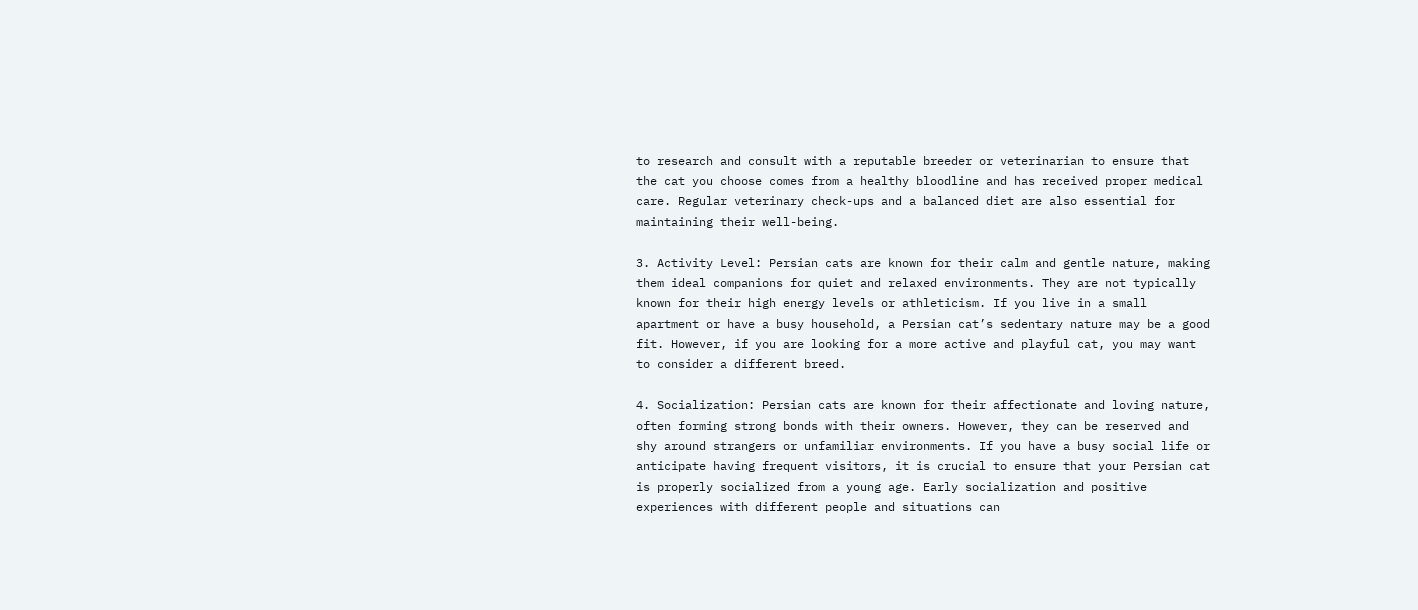to research and consult with a reputable breeder or veterinarian to ensure that the cat you choose comes from a healthy bloodline and has received proper medical care. Regular veterinary check-ups and a balanced diet are also essential for maintaining their well-being.

3. Activity Level: Persian cats are known for their calm and gentle nature, making them ideal companions for quiet and relaxed environments. They are not typically known for their high energy levels or athleticism. If you live in a small apartment or have a busy household, a Persian cat’s sedentary nature may be a good fit. However, if you are looking for a more active and playful cat, you may want to consider a different breed.

4. Socialization: Persian cats are known for their affectionate and loving nature, often forming strong bonds with their owners. However, they can be reserved and shy around strangers or unfamiliar environments. If you have a busy social life or anticipate having frequent visitors, it is crucial to ensure that your Persian cat is properly socialized from a young age. Early socialization and positive experiences with different people and situations can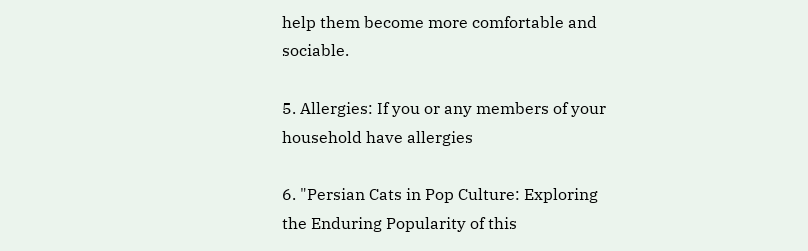help them become more comfortable and sociable.

5. Allergies: If you or any members of your household have allergies

6. "Persian Cats in Pop Culture: Exploring the Enduring Popularity of this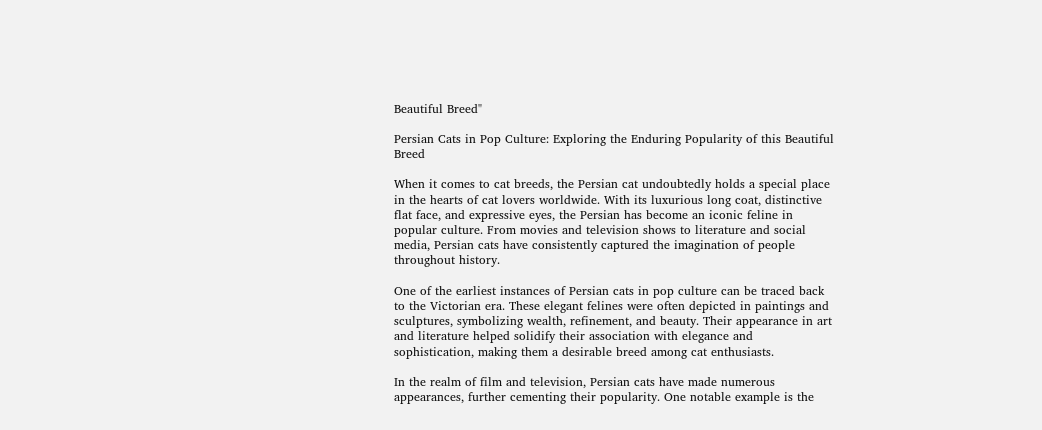Beautiful Breed"

Persian Cats in Pop Culture: Exploring the Enduring Popularity of this Beautiful Breed

When it comes to cat breeds, the Persian cat undoubtedly holds a special place in the hearts of cat lovers worldwide. With its luxurious long coat, distinctive flat face, and expressive eyes, the Persian has become an iconic feline in popular culture. From movies and television shows to literature and social media, Persian cats have consistently captured the imagination of people throughout history.

One of the earliest instances of Persian cats in pop culture can be traced back to the Victorian era. These elegant felines were often depicted in paintings and sculptures, symbolizing wealth, refinement, and beauty. Their appearance in art and literature helped solidify their association with elegance and sophistication, making them a desirable breed among cat enthusiasts.

In the realm of film and television, Persian cats have made numerous appearances, further cementing their popularity. One notable example is the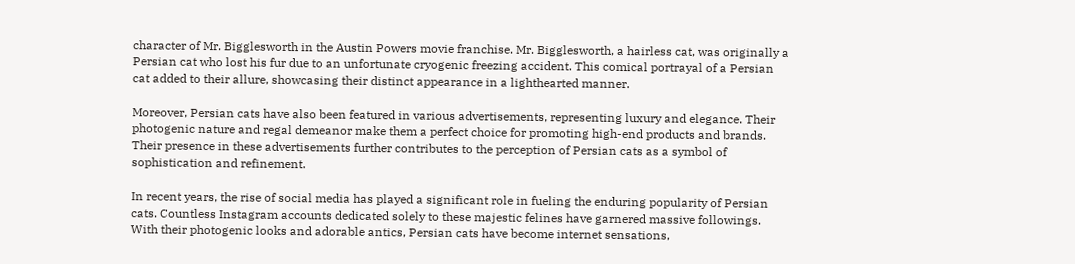character of Mr. Bigglesworth in the Austin Powers movie franchise. Mr. Bigglesworth, a hairless cat, was originally a Persian cat who lost his fur due to an unfortunate cryogenic freezing accident. This comical portrayal of a Persian cat added to their allure, showcasing their distinct appearance in a lighthearted manner.

Moreover, Persian cats have also been featured in various advertisements, representing luxury and elegance. Their photogenic nature and regal demeanor make them a perfect choice for promoting high-end products and brands. Their presence in these advertisements further contributes to the perception of Persian cats as a symbol of sophistication and refinement.

In recent years, the rise of social media has played a significant role in fueling the enduring popularity of Persian cats. Countless Instagram accounts dedicated solely to these majestic felines have garnered massive followings. With their photogenic looks and adorable antics, Persian cats have become internet sensations,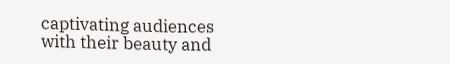captivating audiences with their beauty and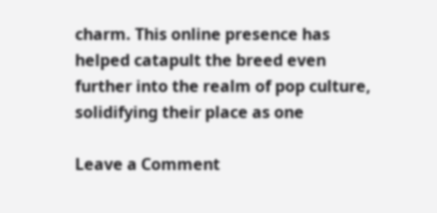charm. This online presence has helped catapult the breed even further into the realm of pop culture, solidifying their place as one

Leave a Comment